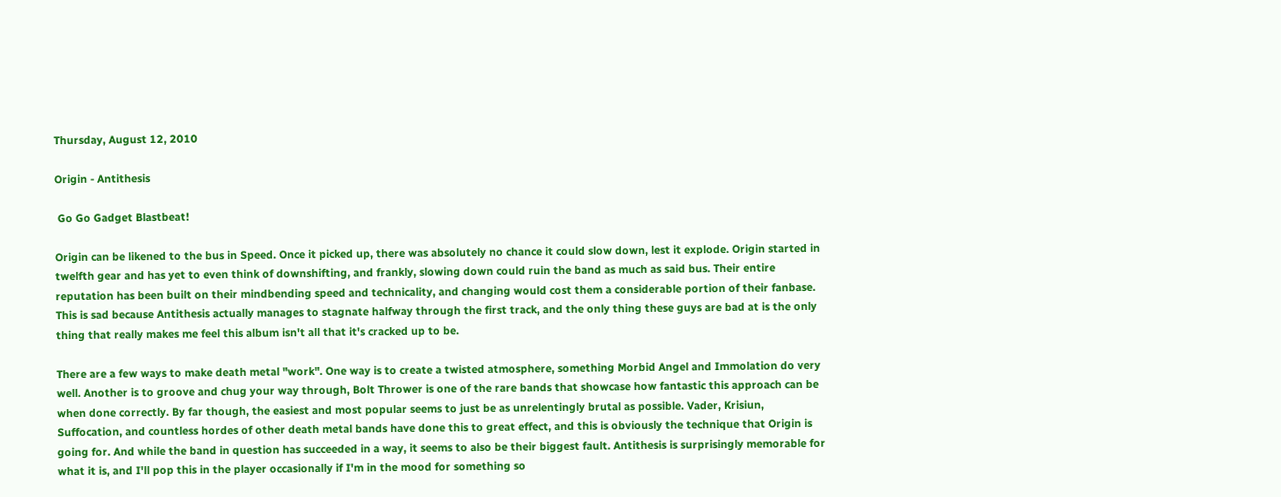Thursday, August 12, 2010

Origin - Antithesis

 Go Go Gadget Blastbeat!

Origin can be likened to the bus in Speed. Once it picked up, there was absolutely no chance it could slow down, lest it explode. Origin started in twelfth gear and has yet to even think of downshifting, and frankly, slowing down could ruin the band as much as said bus. Their entire reputation has been built on their mindbending speed and technicality, and changing would cost them a considerable portion of their fanbase. This is sad because Antithesis actually manages to stagnate halfway through the first track, and the only thing these guys are bad at is the only thing that really makes me feel this album isn't all that it's cracked up to be.

There are a few ways to make death metal "work". One way is to create a twisted atmosphere, something Morbid Angel and Immolation do very well. Another is to groove and chug your way through, Bolt Thrower is one of the rare bands that showcase how fantastic this approach can be when done correctly. By far though, the easiest and most popular seems to just be as unrelentingly brutal as possible. Vader, Krisiun, Suffocation, and countless hordes of other death metal bands have done this to great effect, and this is obviously the technique that Origin is going for. And while the band in question has succeeded in a way, it seems to also be their biggest fault. Antithesis is surprisingly memorable for what it is, and I'll pop this in the player occasionally if I'm in the mood for something so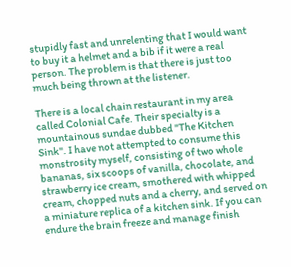stupidly fast and unrelenting that I would want to buy it a helmet and a bib if it were a real person. The problem is that there is just too much being thrown at the listener.

There is a local chain restaurant in my area called Colonial Cafe. Their specialty is a mountainous sundae dubbed "The Kitchen Sink". I have not attempted to consume this monstrosity myself, consisting of two whole bananas, six scoops of vanilla, chocolate, and strawberry ice cream, smothered with whipped cream, chopped nuts and a cherry, and served on a miniature replica of a kitchen sink. If you can endure the brain freeze and manage finish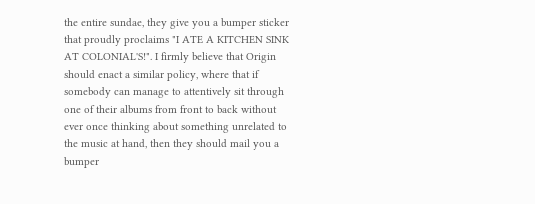the entire sundae, they give you a bumper sticker that proudly proclaims "I ATE A KITCHEN SINK AT COLONIAL'S!". I firmly believe that Origin should enact a similar policy, where that if somebody can manage to attentively sit through one of their albums from front to back without ever once thinking about something unrelated to the music at hand, then they should mail you a bumper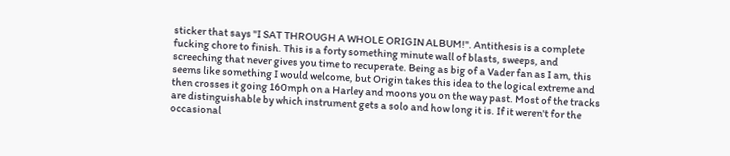sticker that says "I SAT THROUGH A WHOLE ORIGIN ALBUM!". Antithesis is a complete fucking chore to finish. This is a forty something minute wall of blasts, sweeps, and screeching that never gives you time to recuperate. Being as big of a Vader fan as I am, this seems like something I would welcome, but Origin takes this idea to the logical extreme and then crosses it going 160mph on a Harley and moons you on the way past. Most of the tracks are distinguishable by which instrument gets a solo and how long it is. If it weren't for the occasional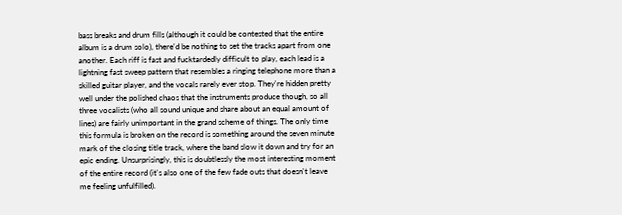bass breaks and drum fills (although it could be contested that the entire album is a drum solo), there'd be nothing to set the tracks apart from one another. Each riff is fast and fucktardedly difficult to play, each lead is a lightning fast sweep pattern that resembles a ringing telephone more than a skilled guitar player, and the vocals rarely ever stop. They're hidden pretty well under the polished chaos that the instruments produce though, so all three vocalists (who all sound unique and share about an equal amount of lines) are fairly unimportant in the grand scheme of things. The only time this formula is broken on the record is something around the seven minute mark of the closing title track, where the band slow it down and try for an epic ending. Unsurprisingly, this is doubtlessly the most interesting moment of the entire record (it's also one of the few fade outs that doesn't leave me feeling unfulfilled).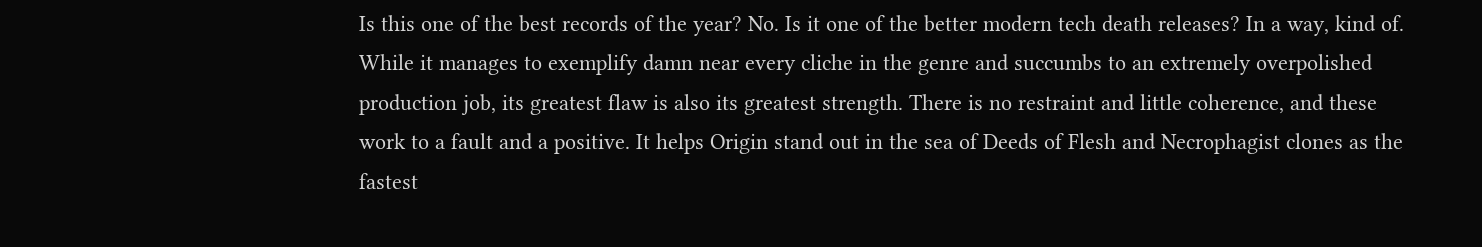Is this one of the best records of the year? No. Is it one of the better modern tech death releases? In a way, kind of. While it manages to exemplify damn near every cliche in the genre and succumbs to an extremely overpolished production job, its greatest flaw is also its greatest strength. There is no restraint and little coherence, and these work to a fault and a positive. It helps Origin stand out in the sea of Deeds of Flesh and Necrophagist clones as the fastest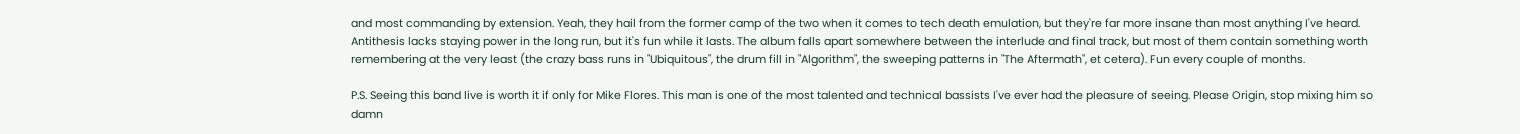and most commanding by extension. Yeah, they hail from the former camp of the two when it comes to tech death emulation, but they're far more insane than most anything I've heard. Antithesis lacks staying power in the long run, but it's fun while it lasts. The album falls apart somewhere between the interlude and final track, but most of them contain something worth remembering at the very least (the crazy bass runs in "Ubiquitous", the drum fill in "Algorithm", the sweeping patterns in "The Aftermath", et cetera). Fun every couple of months.

P.S. Seeing this band live is worth it if only for Mike Flores. This man is one of the most talented and technical bassists I've ever had the pleasure of seeing. Please Origin, stop mixing him so damn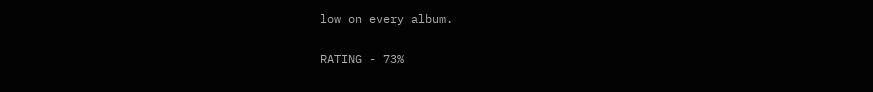low on every album.

RATING - 73%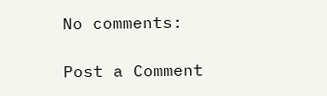No comments:

Post a Comment